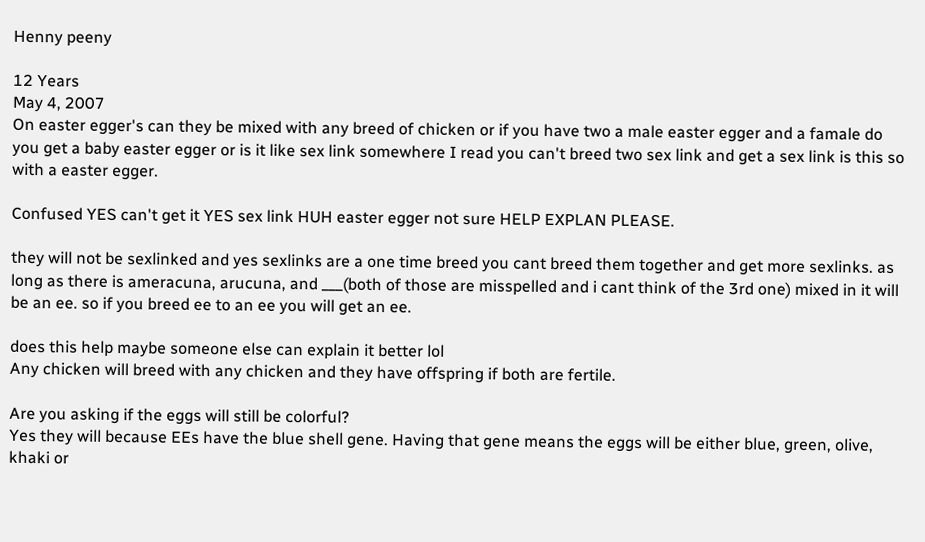Henny peeny

12 Years
May 4, 2007
On easter egger's can they be mixed with any breed of chicken or if you have two a male easter egger and a famale do you get a baby easter egger or is it like sex link somewhere I read you can't breed two sex link and get a sex link is this so with a easter egger.

Confused YES can't get it YES sex link HUH easter egger not sure HELP EXPLAN PLEASE.

they will not be sexlinked and yes sexlinks are a one time breed you cant breed them together and get more sexlinks. as long as there is ameracuna, arucuna, and ___(both of those are misspelled and i cant think of the 3rd one) mixed in it will be an ee. so if you breed ee to an ee you will get an ee.

does this help maybe someone else can explain it better lol
Any chicken will breed with any chicken and they have offspring if both are fertile.

Are you asking if the eggs will still be colorful?
Yes they will because EEs have the blue shell gene. Having that gene means the eggs will be either blue, green, olive, khaki or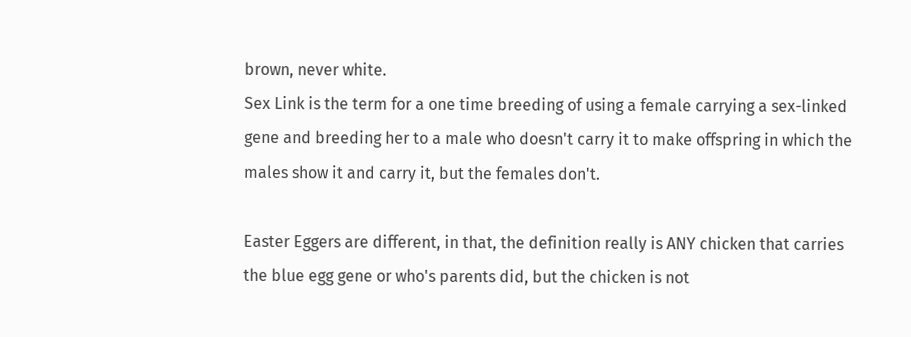brown, never white.
Sex Link is the term for a one time breeding of using a female carrying a sex-linked gene and breeding her to a male who doesn't carry it to make offspring in which the males show it and carry it, but the females don't.

Easter Eggers are different, in that, the definition really is ANY chicken that carries the blue egg gene or who's parents did, but the chicken is not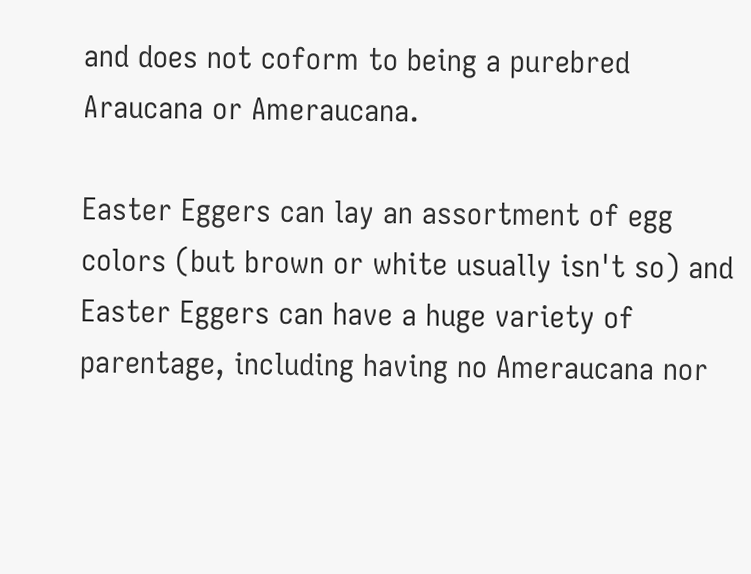and does not coform to being a purebred Araucana or Ameraucana.

Easter Eggers can lay an assortment of egg colors (but brown or white usually isn't so) and Easter Eggers can have a huge variety of parentage, including having no Ameraucana nor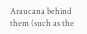Araucana behind them (such as the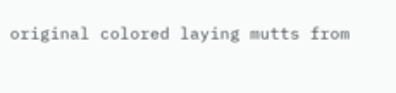original colored laying mutts from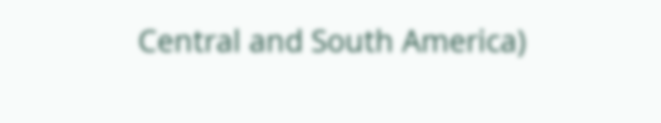Central and South America)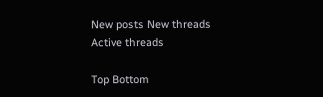New posts New threads Active threads

Top Bottom